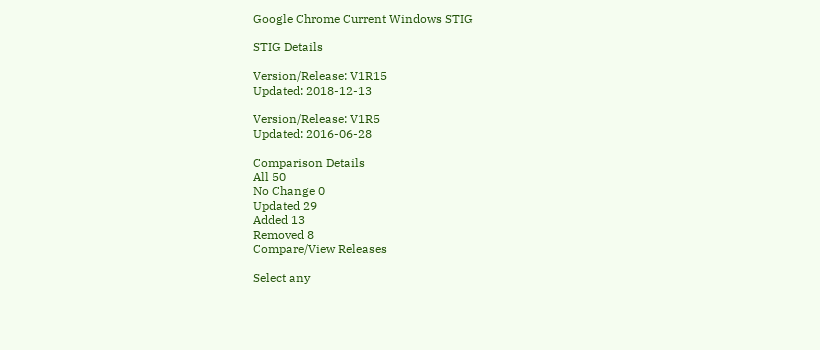Google Chrome Current Windows STIG

STIG Details

Version/Release: V1R15
Updated: 2018-12-13

Version/Release: V1R5
Updated: 2016-06-28

Comparison Details
All 50
No Change 0
Updated 29
Added 13
Removed 8
Compare/View Releases

Select any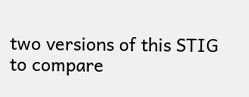two versions of this STIG to compare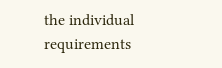the individual requirements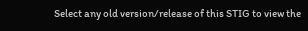Select any old version/release of this STIG to view the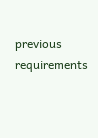previous requirements